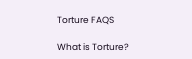Torture FAQS

What is Torture?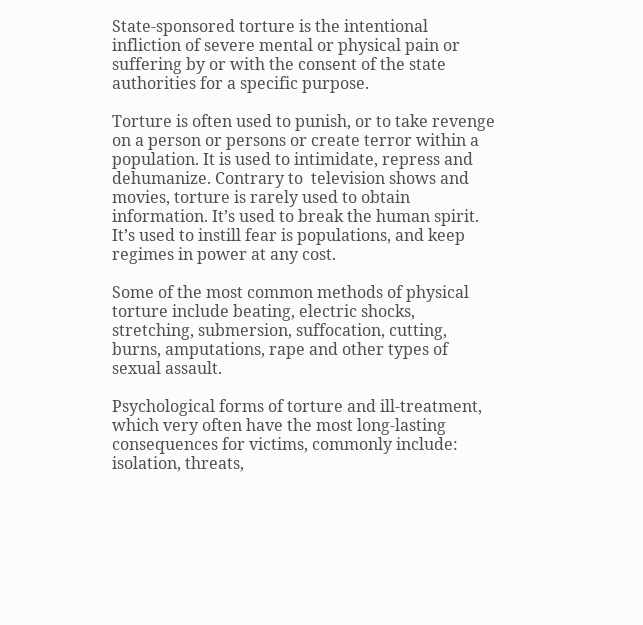State-sponsored torture is the intentional infliction of severe mental or physical pain or suffering by or with the consent of the state authorities for a specific purpose.

Torture is often used to punish, or to take revenge on a person or persons or create terror within a population. It is used to intimidate, repress and dehumanize. Contrary to  television shows and movies, torture is rarely used to obtain information. It’s used to break the human spirit. It’s used to instill fear is populations, and keep regimes in power at any cost.

Some of the most common methods of physical torture include beating, electric shocks, stretching, submersion, suffocation, cutting, burns, amputations, rape and other types of sexual assault.

Psychological forms of torture and ill-treatment, which very often have the most long-lasting consequences for victims, commonly include: isolation, threats,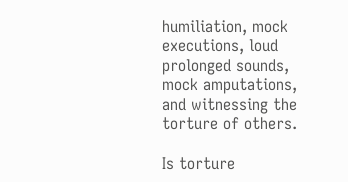humiliation, mock executions, loud prolonged sounds, mock amputations, and witnessing the torture of others.

Is torture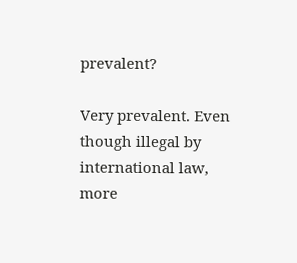prevalent?

Very prevalent. Even though illegal by international law, more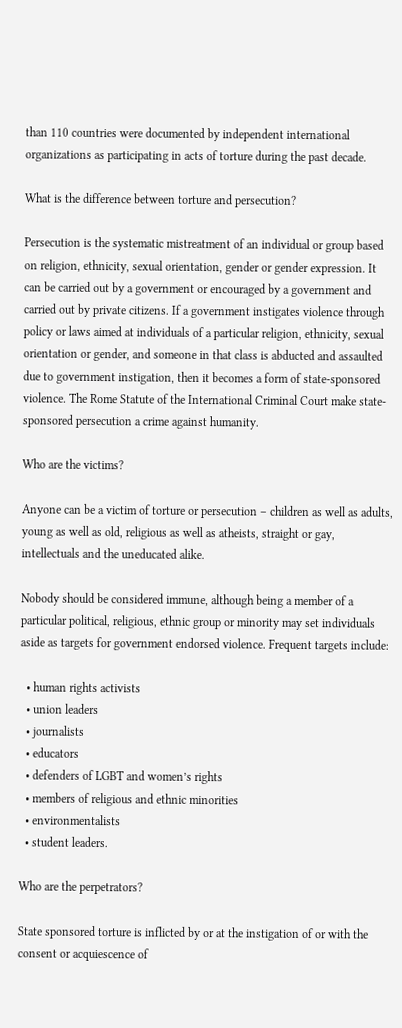than 110 countries were documented by independent international organizations as participating in acts of torture during the past decade.

What is the difference between torture and persecution?

Persecution is the systematic mistreatment of an individual or group based on religion, ethnicity, sexual orientation, gender or gender expression. It can be carried out by a government or encouraged by a government and carried out by private citizens. If a government instigates violence through policy or laws aimed at individuals of a particular religion, ethnicity, sexual orientation or gender, and someone in that class is abducted and assaulted due to government instigation, then it becomes a form of state-sponsored violence. The Rome Statute of the International Criminal Court make state-sponsored persecution a crime against humanity.

Who are the victims?

Anyone can be a victim of torture or persecution – children as well as adults, young as well as old, religious as well as atheists, straight or gay, intellectuals and the uneducated alike.

Nobody should be considered immune, although being a member of a particular political, religious, ethnic group or minority may set individuals aside as targets for government endorsed violence. Frequent targets include:

  • human rights activists
  • union leaders
  • journalists
  • educators
  • defenders of LGBT and women’s rights
  • members of religious and ethnic minorities
  • environmentalists
  • student leaders.

Who are the perpetrators?

State sponsored torture is inflicted by or at the instigation of or with the consent or acquiescence of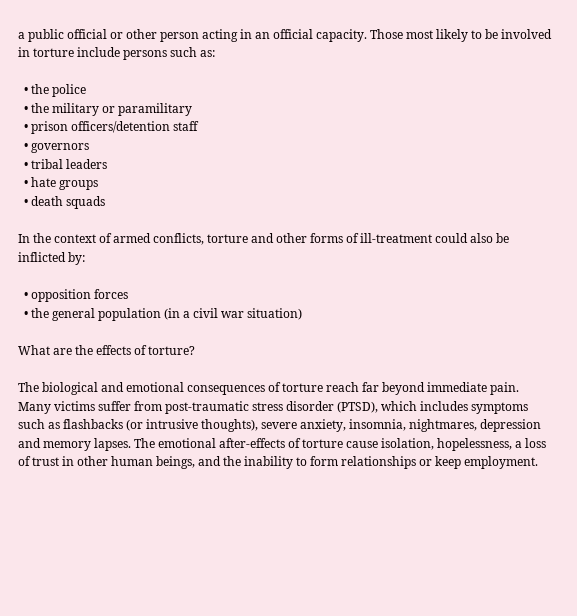a public official or other person acting in an official capacity. Those most likely to be involved in torture include persons such as:

  • the police
  • the military or paramilitary
  • prison officers/detention staff
  • governors
  • tribal leaders
  • hate groups
  • death squads

In the context of armed conflicts, torture and other forms of ill-treatment could also be inflicted by:

  • opposition forces
  • the general population (in a civil war situation)

What are the effects of torture?

The biological and emotional consequences of torture reach far beyond immediate pain. Many victims suffer from post-traumatic stress disorder (PTSD), which includes symptoms such as flashbacks (or intrusive thoughts), severe anxiety, insomnia, nightmares, depression and memory lapses. The emotional after-effects of torture cause isolation, hopelessness, a loss of trust in other human beings, and the inability to form relationships or keep employment.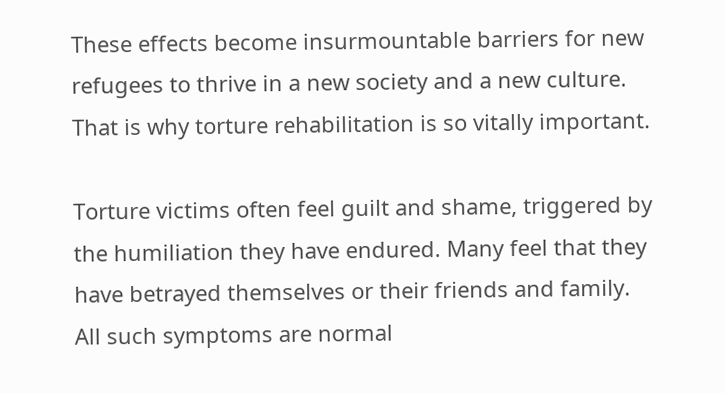These effects become insurmountable barriers for new refugees to thrive in a new society and a new culture. That is why torture rehabilitation is so vitally important.

Torture victims often feel guilt and shame, triggered by the humiliation they have endured. Many feel that they have betrayed themselves or their friends and family. All such symptoms are normal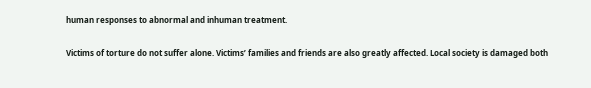human responses to abnormal and inhuman treatment.

Victims of torture do not suffer alone. Victims’ families and friends are also greatly affected. Local society is damaged both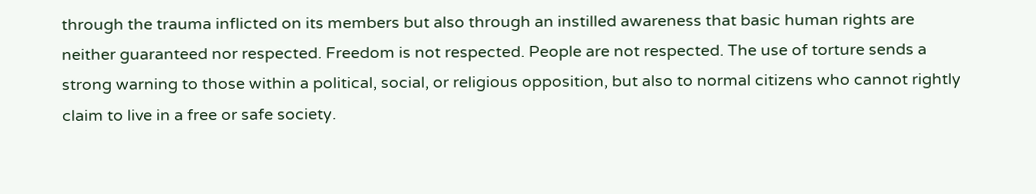through the trauma inflicted on its members but also through an instilled awareness that basic human rights are neither guaranteed nor respected. Freedom is not respected. People are not respected. The use of torture sends a strong warning to those within a political, social, or religious opposition, but also to normal citizens who cannot rightly claim to live in a free or safe society.